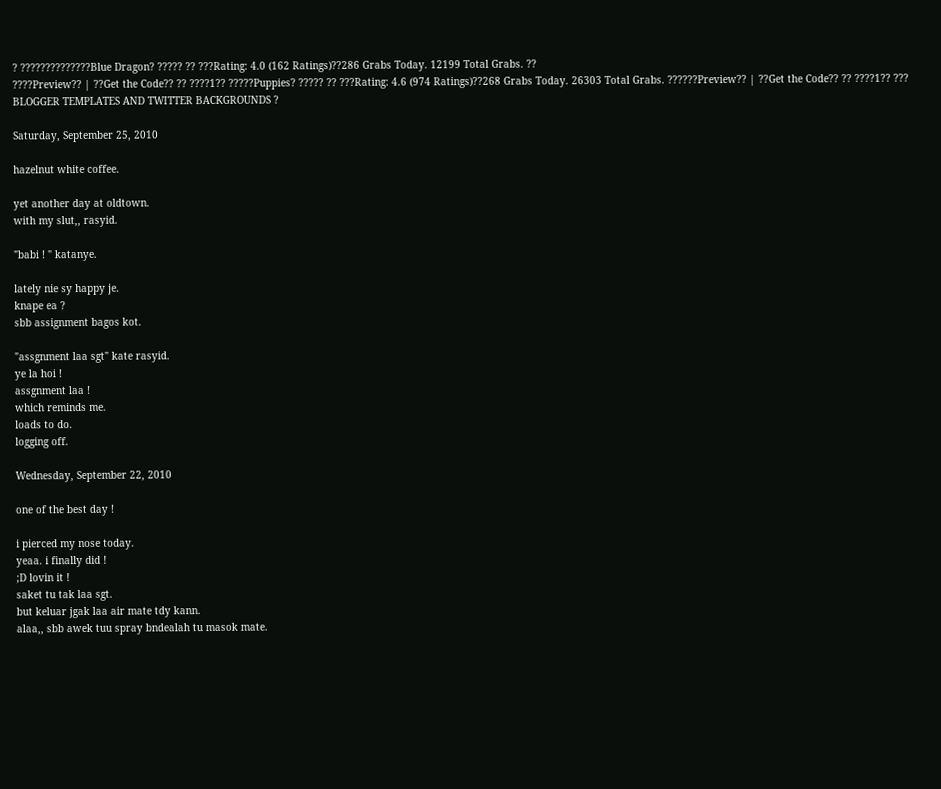? ??????????????Blue Dragon? ????? ?? ???Rating: 4.0 (162 Ratings)??286 Grabs Today. 12199 Total Grabs. ??
????Preview?? | ??Get the Code?? ?? ????1?? ?????Puppies? ????? ?? ???Rating: 4.6 (974 Ratings)??268 Grabs Today. 26303 Total Grabs. ??????Preview?? | ??Get the Code?? ?? ????1?? ??? BLOGGER TEMPLATES AND TWITTER BACKGROUNDS ?

Saturday, September 25, 2010

hazelnut white coffee.

yet another day at oldtown.
with my slut,, rasyid.

"babi ! " katanye.

lately nie sy happy je.
knape ea ?
sbb assignment bagos kot.

"assgnment laa sgt" kate rasyid.
ye la hoi !
assgnment laa !
which reminds me.
loads to do.
logging off.

Wednesday, September 22, 2010

one of the best day !

i pierced my nose today.
yeaa. i finally did !
;D lovin it !
saket tu tak laa sgt.
but keluar jgak laa air mate tdy kann.
alaa,, sbb awek tuu spray bndealah tu masok mate.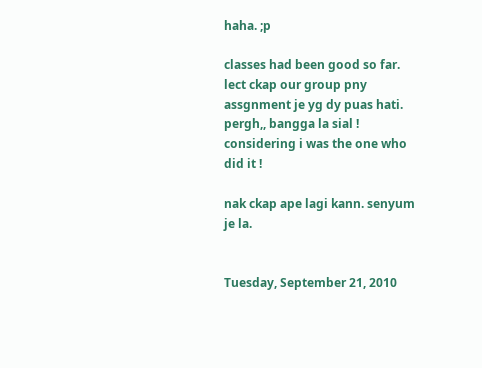haha. ;p

classes had been good so far.
lect ckap our group pny assgnment je yg dy puas hati.
pergh,, bangga la sial !
considering i was the one who did it !

nak ckap ape lagi kann. senyum je la.


Tuesday, September 21, 2010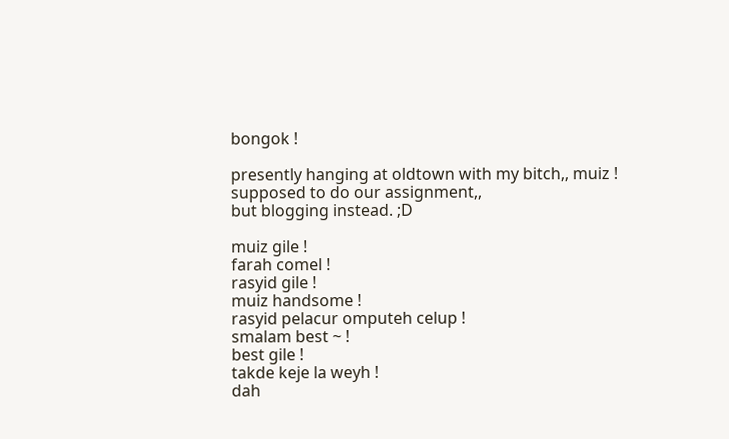bongok !

presently hanging at oldtown with my bitch,, muiz !
supposed to do our assignment,,
but blogging instead. ;D

muiz gile !
farah comel !
rasyid gile !
muiz handsome !
rasyid pelacur omputeh celup !
smalam best ~ !
best gile !
takde keje la weyh !
dah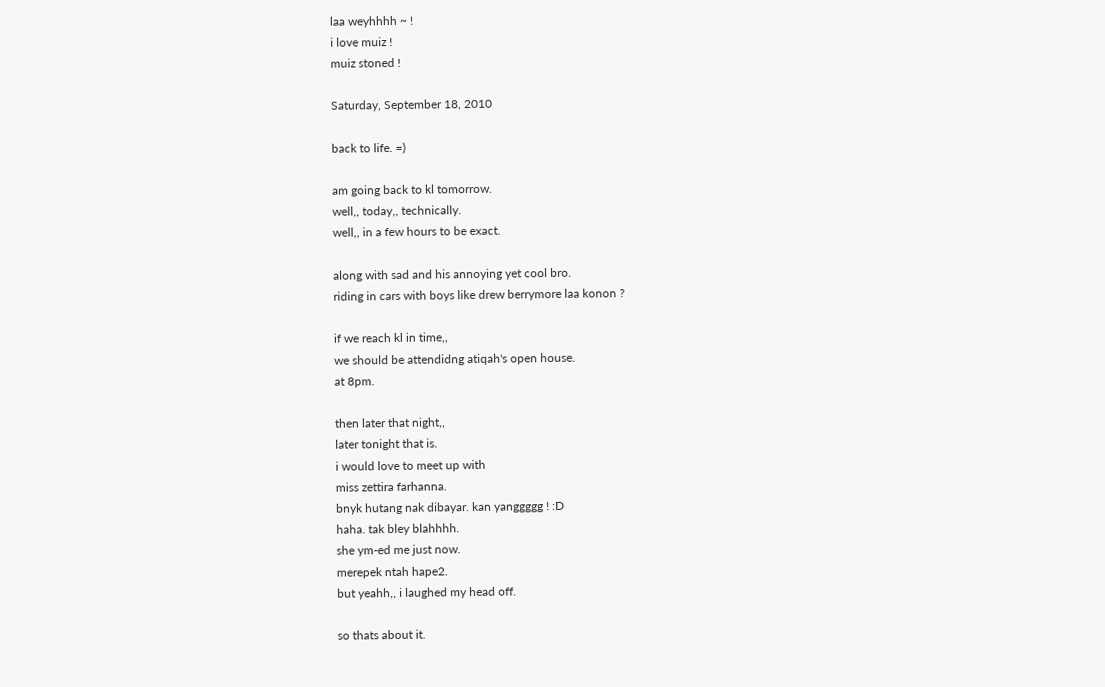laa weyhhhh ~ !
i love muiz !
muiz stoned !

Saturday, September 18, 2010

back to life. =)

am going back to kl tomorrow.
well,, today,, technically.
well,, in a few hours to be exact.

along with sad and his annoying yet cool bro.
riding in cars with boys like drew berrymore laa konon ?

if we reach kl in time,,
we should be attendidng atiqah's open house.
at 8pm.

then later that night,,
later tonight that is.
i would love to meet up with
miss zettira farhanna.
bnyk hutang nak dibayar. kan yanggggg ! :D
haha. tak bley blahhhh.
she ym-ed me just now.
merepek ntah hape2.
but yeahh,, i laughed my head off.

so thats about it.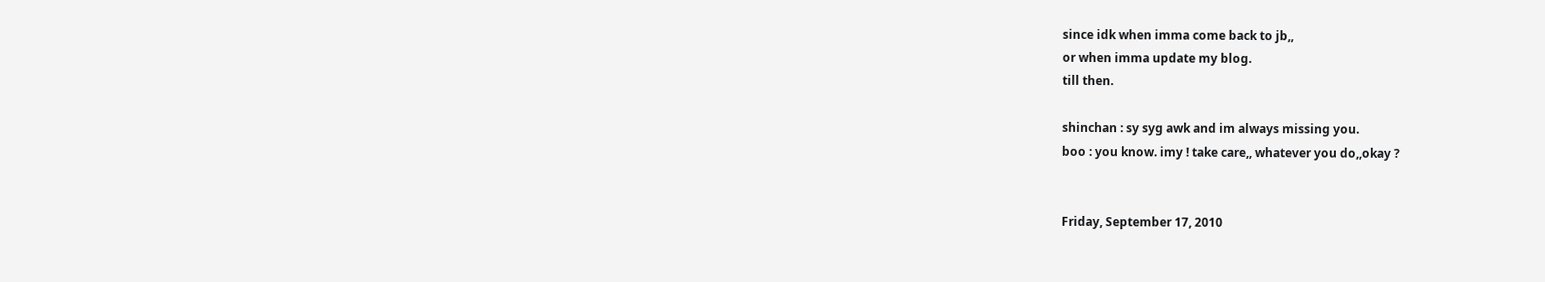since idk when imma come back to jb,,
or when imma update my blog.
till then.

shinchan : sy syg awk and im always missing you.
boo : you know. imy ! take care,, whatever you do,,okay ?


Friday, September 17, 2010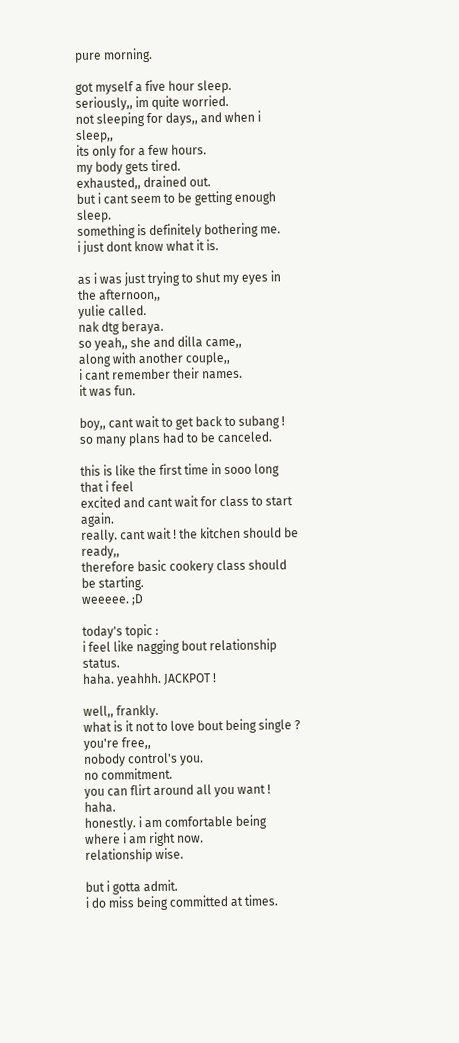pure morning.

got myself a five hour sleep.
seriously,, im quite worried.
not sleeping for days,, and when i sleep,,
its only for a few hours.
my body gets tired.
exhausted,, drained out.
but i cant seem to be getting enough sleep.
something is definitely bothering me.
i just dont know what it is.

as i was just trying to shut my eyes in the afternoon,,
yulie called.
nak dtg beraya.
so yeah,, she and dilla came,,
along with another couple,,
i cant remember their names.
it was fun.

boy,, cant wait to get back to subang !
so many plans had to be canceled.

this is like the first time in sooo long that i feel
excited and cant wait for class to start again.
really. cant wait ! the kitchen should be ready,,
therefore basic cookery class should be starting.
weeeee. ;D

today's topic :
i feel like nagging bout relationship status.
haha. yeahhh. JACKPOT !

well,, frankly.
what is it not to love bout being single ?
you're free,,
nobody control's you.
no commitment.
you can flirt around all you want ! haha.
honestly. i am comfortable being where i am right now.
relationship wise.

but i gotta admit.
i do miss being committed at times.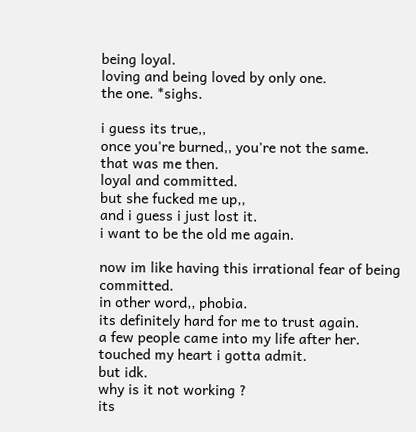being loyal.
loving and being loved by only one.
the one. *sighs.

i guess its true,,
once you're burned,, you're not the same.
that was me then.
loyal and committed.
but she fucked me up,,
and i guess i just lost it.
i want to be the old me again.

now im like having this irrational fear of being committed.
in other word,, phobia.
its definitely hard for me to trust again.
a few people came into my life after her.
touched my heart i gotta admit.
but idk.
why is it not working ?
its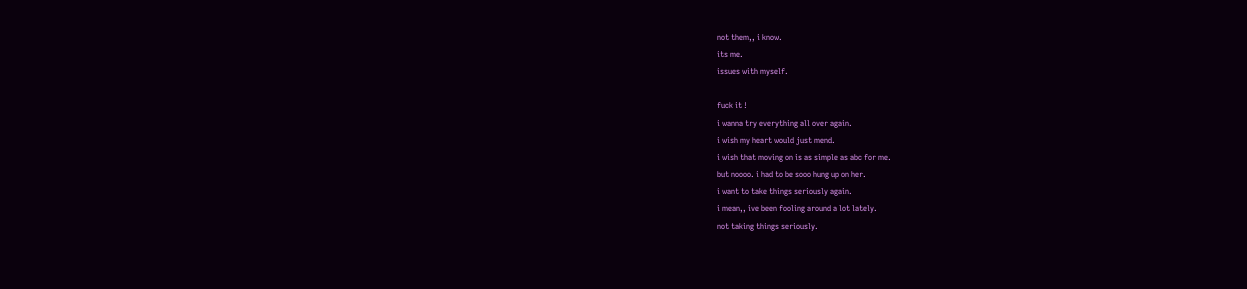not them,, i know.
its me.
issues with myself.

fuck it !
i wanna try everything all over again.
i wish my heart would just mend.
i wish that moving on is as simple as abc for me.
but noooo. i had to be sooo hung up on her.
i want to take things seriously again.
i mean,, ive been fooling around a lot lately.
not taking things seriously.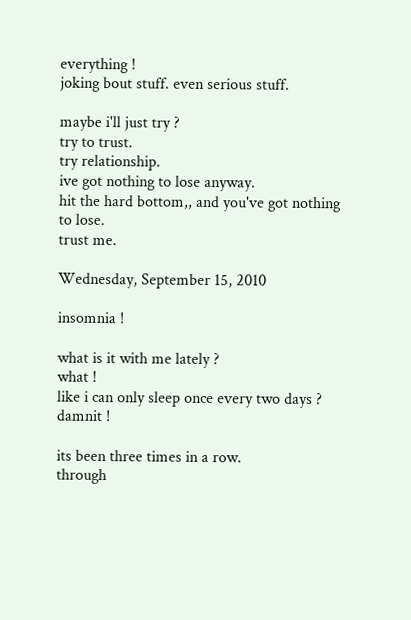everything !
joking bout stuff. even serious stuff.

maybe i'll just try ?
try to trust.
try relationship.
ive got nothing to lose anyway.
hit the hard bottom,, and you've got nothing to lose.
trust me.

Wednesday, September 15, 2010

insomnia !

what is it with me lately ?
what !
like i can only sleep once every two days ?
damnit !

its been three times in a row.
through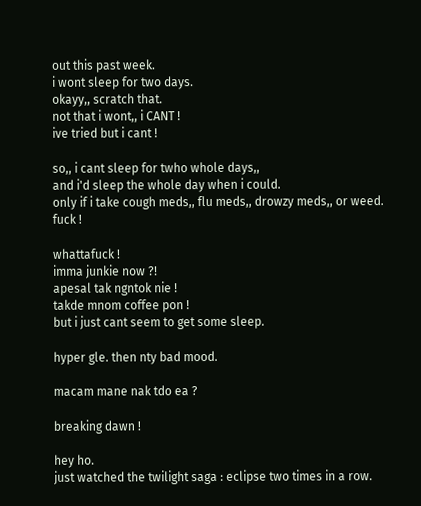out this past week.
i wont sleep for two days.
okayy,, scratch that.
not that i wont,, i CANT !
ive tried but i cant !

so,, i cant sleep for twho whole days,,
and i'd sleep the whole day when i could.
only if i take cough meds,, flu meds,, drowzy meds,, or weed.
fuck !

whattafuck !
imma junkie now ?!
apesal tak ngntok nie !
takde mnom coffee pon !
but i just cant seem to get some sleep.

hyper gle. then nty bad mood.

macam mane nak tdo ea ?

breaking dawn !

hey ho.
just watched the twilight saga : eclipse two times in a row.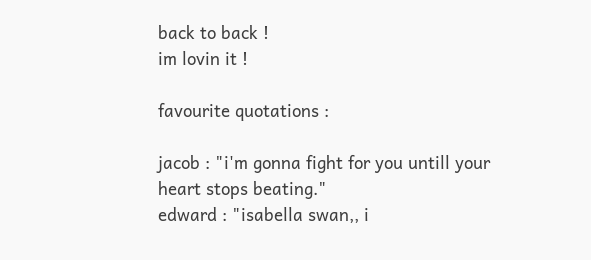back to back !
im lovin it !

favourite quotations :

jacob : "i'm gonna fight for you untill your heart stops beating."
edward : "isabella swan,, i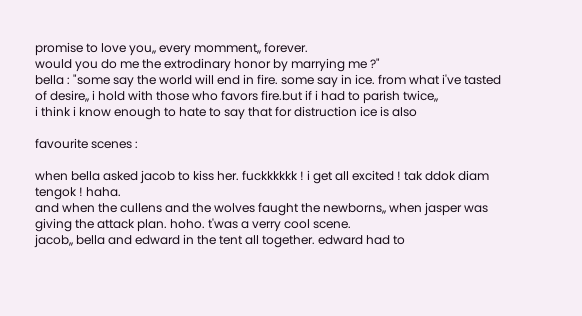promise to love you,, every momment,, forever.
would you do me the extrodinary honor by marrying me ?"
bella : "some say the world will end in fire. some say in ice. from what i've tasted
of desire,, i hold with those who favors fire.but if i had to parish twice,,
i think i know enough to hate to say that for distruction ice is also

favourite scenes :

when bella asked jacob to kiss her. fuckkkkkk ! i get all excited ! tak ddok diam tengok ! haha.
and when the cullens and the wolves faught the newborns,, when jasper was giving the attack plan. hoho. t'was a verry cool scene.
jacob,, bella and edward in the tent all together. edward had to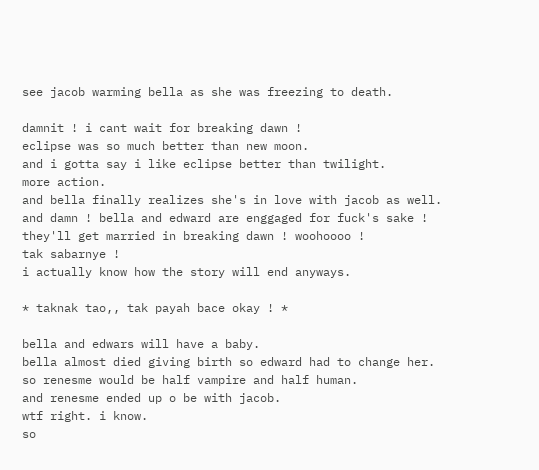see jacob warming bella as she was freezing to death.

damnit ! i cant wait for breaking dawn !
eclipse was so much better than new moon.
and i gotta say i like eclipse better than twilight.
more action.
and bella finally realizes she's in love with jacob as well.
and damn ! bella and edward are enggaged for fuck's sake !
they'll get married in breaking dawn ! woohoooo !
tak sabarnye !
i actually know how the story will end anyways.

* taknak tao,, tak payah bace okay ! *

bella and edwars will have a baby.
bella almost died giving birth so edward had to change her.
so renesme would be half vampire and half human.
and renesme ended up o be with jacob.
wtf right. i know.
so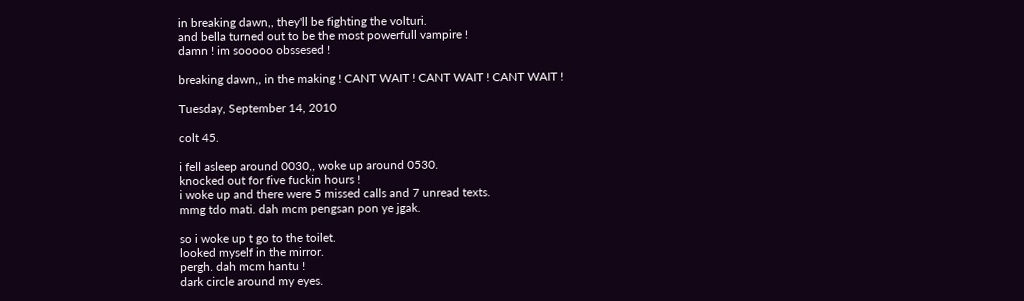in breaking dawn,, they'll be fighting the volturi.
and bella turned out to be the most powerfull vampire !
damn ! im sooooo obssesed !

breaking dawn,, in the making ! CANT WAIT ! CANT WAIT ! CANT WAIT !

Tuesday, September 14, 2010

colt 45.

i fell asleep around 0030,, woke up around 0530.
knocked out for five fuckin hours !
i woke up and there were 5 missed calls and 7 unread texts.
mmg tdo mati. dah mcm pengsan pon ye jgak.

so i woke up t go to the toilet.
looked myself in the mirror.
pergh. dah mcm hantu !
dark circle around my eyes.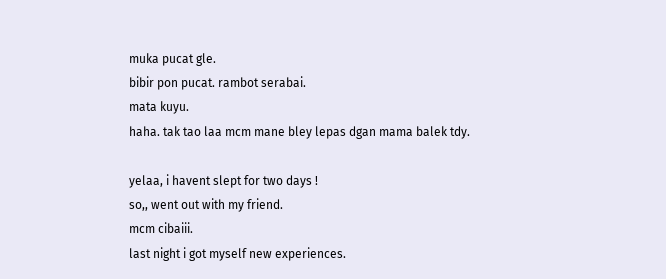muka pucat gle.
bibir pon pucat. rambot serabai.
mata kuyu.
haha. tak tao laa mcm mane bley lepas dgan mama balek tdy.

yelaa, i havent slept for two days !
so,, went out with my friend.
mcm cibaiii.
last night i got myself new experiences.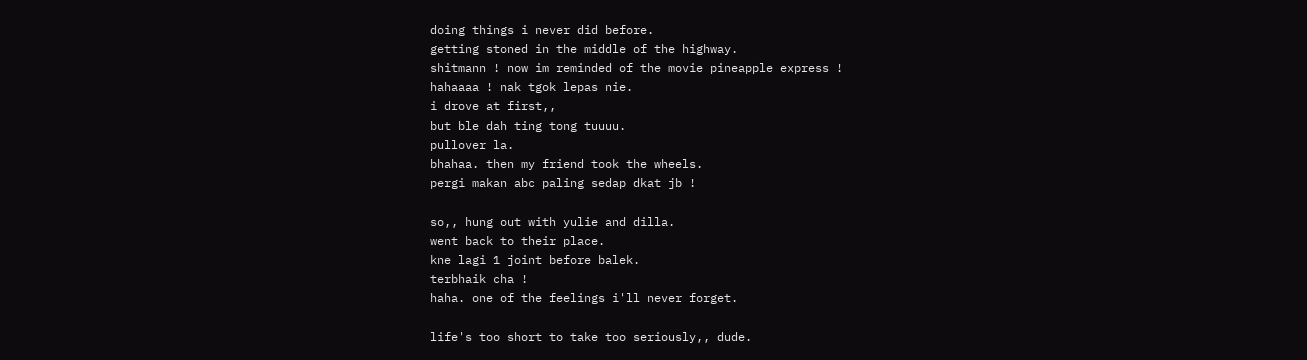doing things i never did before.
getting stoned in the middle of the highway.
shitmann ! now im reminded of the movie pineapple express !
hahaaaa ! nak tgok lepas nie.
i drove at first,,
but ble dah ting tong tuuuu.
pullover la.
bhahaa. then my friend took the wheels.
pergi makan abc paling sedap dkat jb !

so,, hung out with yulie and dilla.
went back to their place.
kne lagi 1 joint before balek.
terbhaik cha !
haha. one of the feelings i'll never forget.

life's too short to take too seriously,, dude.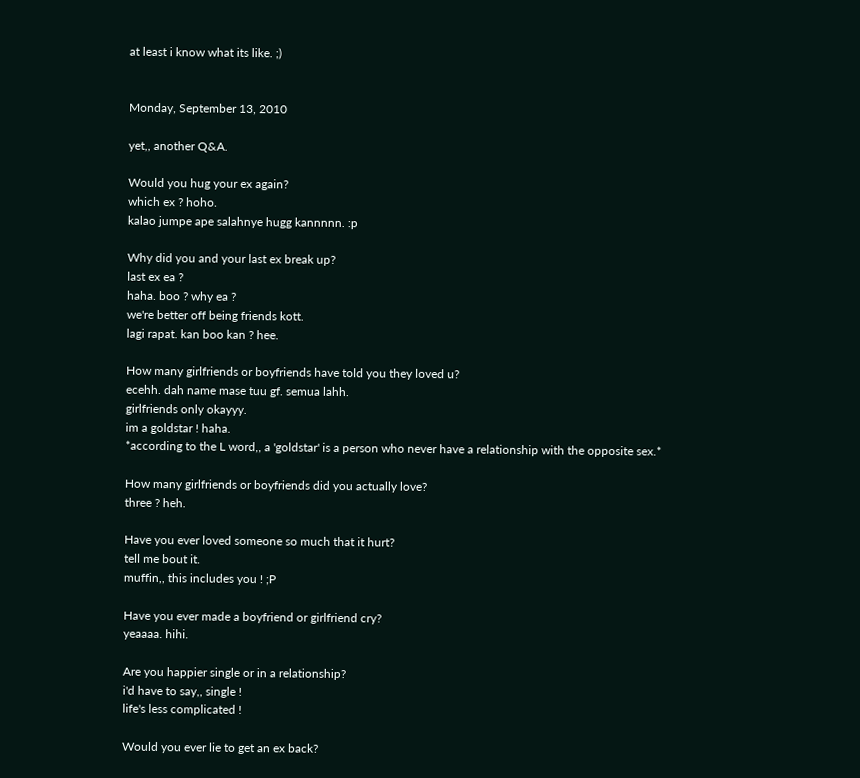at least i know what its like. ;)


Monday, September 13, 2010

yet,, another Q&A.

Would you hug your ex again?
which ex ? hoho.
kalao jumpe ape salahnye hugg kannnnn. :p

Why did you and your last ex break up?
last ex ea ?
haha. boo ? why ea ?
we're better off being friends kott.
lagi rapat. kan boo kan ? hee.

How many girlfriends or boyfriends have told you they loved u?
ecehh. dah name mase tuu gf. semua lahh.
girlfriends only okayyy.
im a goldstar ! haha.
*according to the L word,, a 'goldstar' is a person who never have a relationship with the opposite sex.*

How many girlfriends or boyfriends did you actually love?
three ? heh.

Have you ever loved someone so much that it hurt?
tell me bout it.
muffin,, this includes you ! ;P

Have you ever made a boyfriend or girlfriend cry?
yeaaaa. hihi.

Are you happier single or in a relationship?
i'd have to say,, single !
life's less complicated !

Would you ever lie to get an ex back?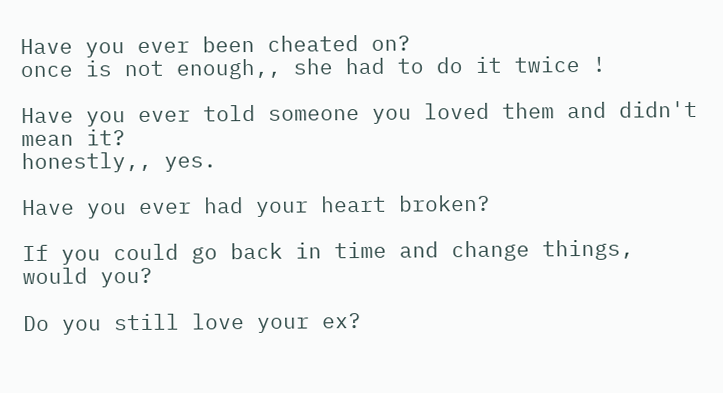Have you ever been cheated on?
once is not enough,, she had to do it twice !

Have you ever told someone you loved them and didn't mean it?
honestly,, yes.

Have you ever had your heart broken?

If you could go back in time and change things, would you?

Do you still love your ex?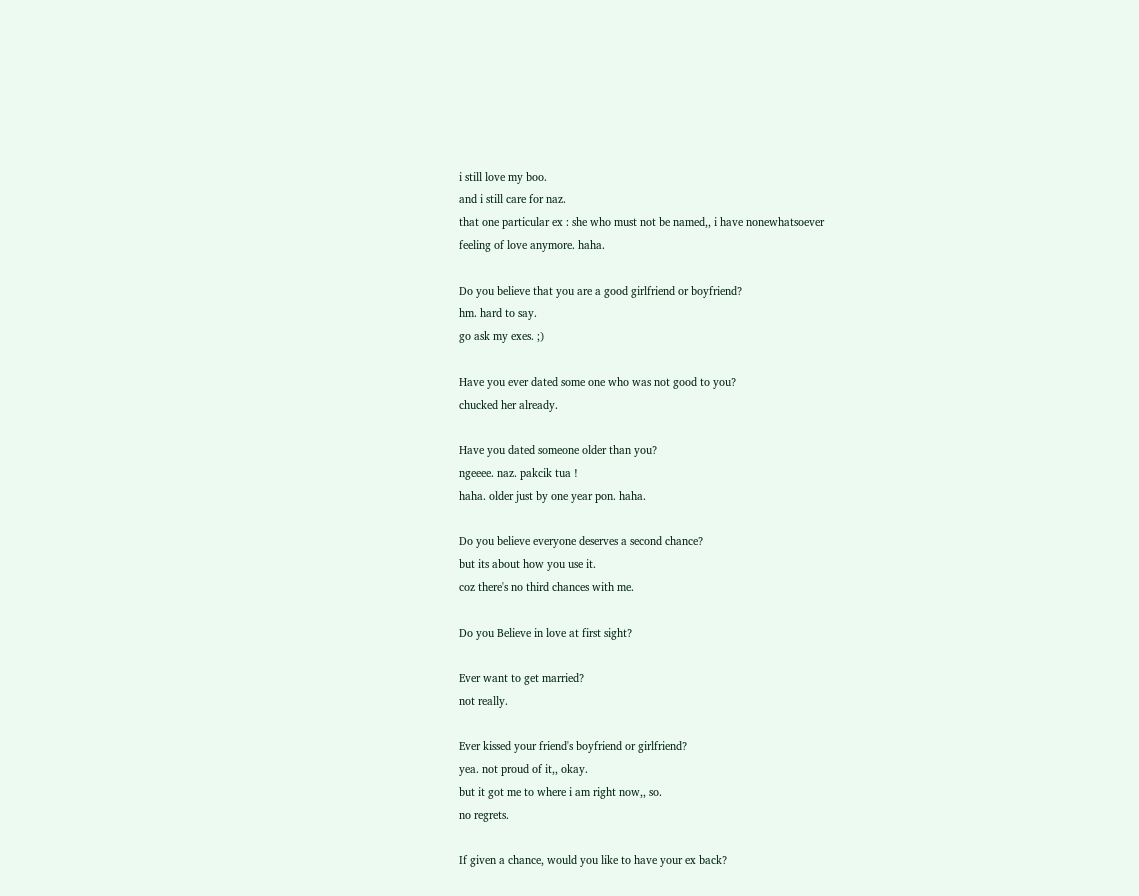i still love my boo.
and i still care for naz.
that one particular ex : she who must not be named,, i have nonewhatsoever
feeling of love anymore. haha.

Do you believe that you are a good girlfriend or boyfriend?
hm. hard to say.
go ask my exes. ;)

Have you ever dated some one who was not good to you?
chucked her already.

Have you dated someone older than you?
ngeeee. naz. pakcik tua !
haha. older just by one year pon. haha.

Do you believe everyone deserves a second chance?
but its about how you use it.
coz there's no third chances with me.

Do you Believe in love at first sight?

Ever want to get married?
not really.

Ever kissed your friend's boyfriend or girlfriend?
yea. not proud of it,, okay.
but it got me to where i am right now,, so.
no regrets.

If given a chance, would you like to have your ex back?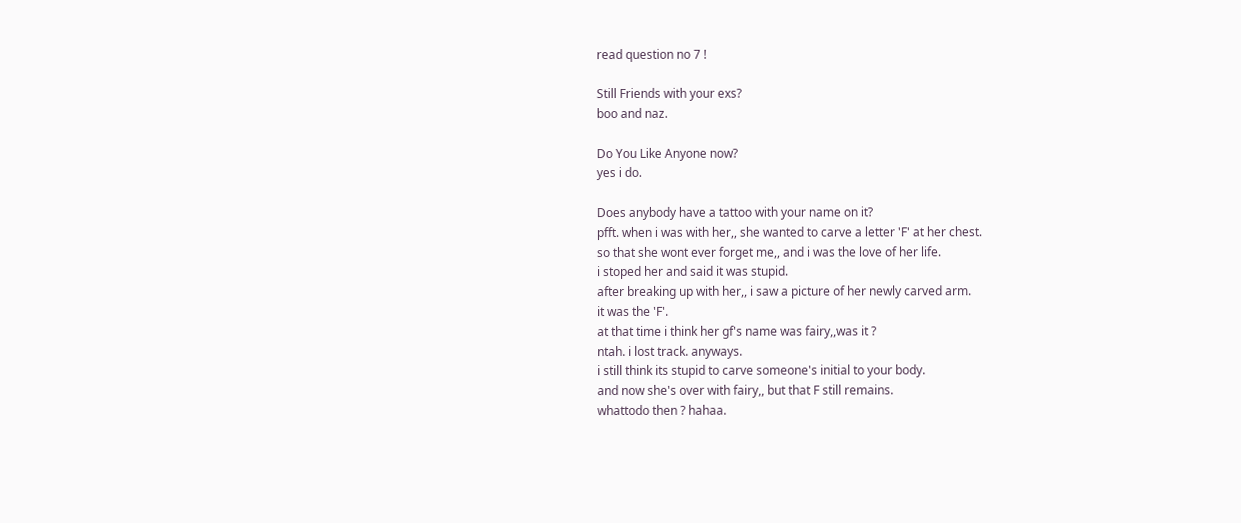read question no 7 !

Still Friends with your exs?
boo and naz.

Do You Like Anyone now?
yes i do.

Does anybody have a tattoo with your name on it?
pfft. when i was with her,, she wanted to carve a letter 'F' at her chest.
so that she wont ever forget me,, and i was the love of her life.
i stoped her and said it was stupid.
after breaking up with her,, i saw a picture of her newly carved arm.
it was the 'F'.
at that time i think her gf's name was fairy,,was it ?
ntah. i lost track. anyways.
i still think its stupid to carve someone's initial to your body.
and now she's over with fairy,, but that F still remains.
whattodo then ? hahaa.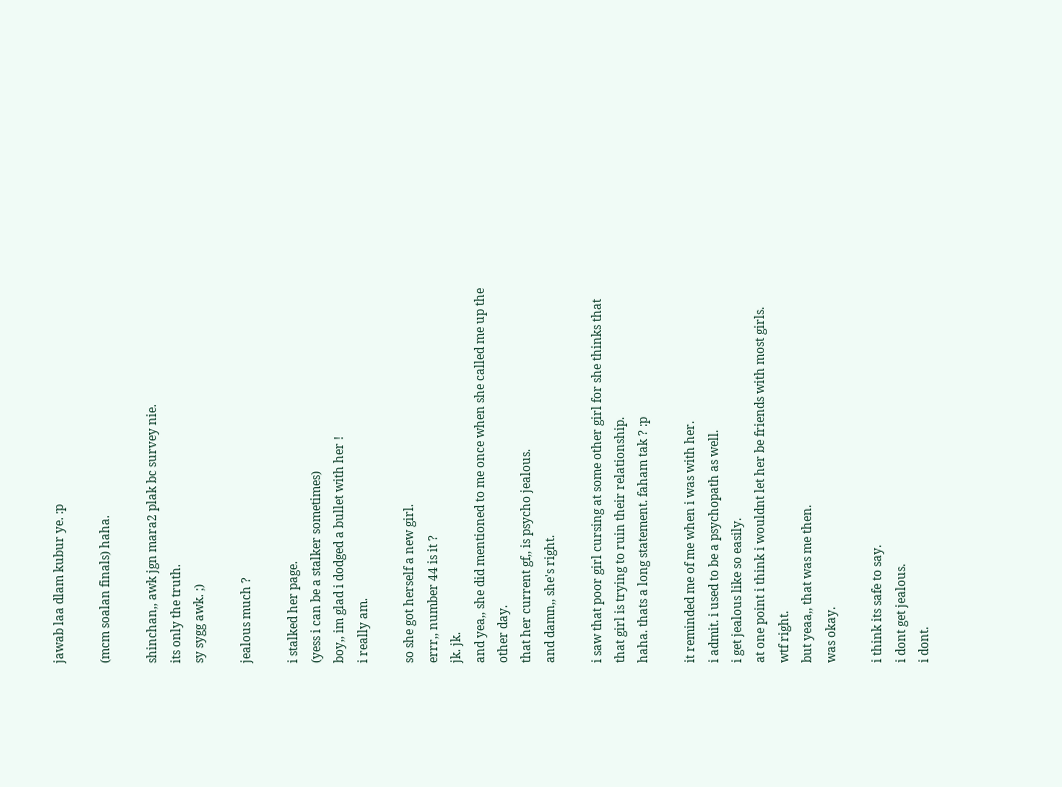jawab laa dlam kubur ye. :p

(mcm soalan finals) haha.

shinchan,, awk jgn mara2 plak bc survey nie.
its only the truth.
sy sygg awk. ;)

jealous much ?

i stalked her page.
(yess i can be a stalker sometimes)
boy,, im glad i dodged a bullet with her !
i really am.

so she got herself a new girl.
errr,, number 44 is it ?
jk. jk.
and yea,, she did mentioned to me once when she called me up the other day.
that her current gf,, is psycho jealous.
and damn,, she's right.

i saw that poor girl cursing at some other girl for she thinks that that girl is trying to ruin their relationship.
haha. thats a long statement. faham tak ? :p

it reminded me of me when i was with her.
i admit. i used to be a psychopath as well.
i get jealous like so easily.
at one point i think i wouldnt let her be friends with most girls.
wtf right.
but yeaa,, that was me then.
was okay.

i think its safe to say.
i dont get jealous.
i dont.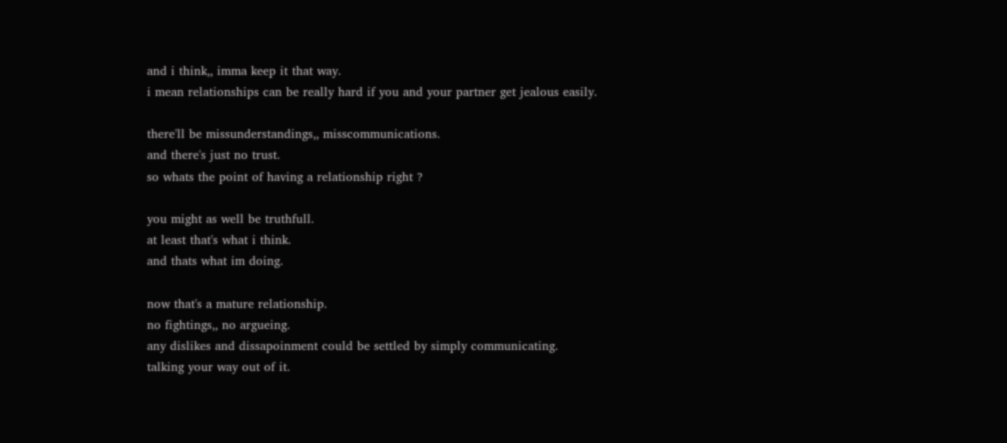and i think,, imma keep it that way.
i mean relationships can be really hard if you and your partner get jealous easily.

there'll be missunderstandings,, misscommunications.
and there's just no trust.
so whats the point of having a relationship right ?

you might as well be truthfull.
at least that's what i think.
and thats what im doing.

now that's a mature relationship.
no fightings,, no argueing.
any dislikes and dissapoinment could be settled by simply communicating.
talking your way out of it.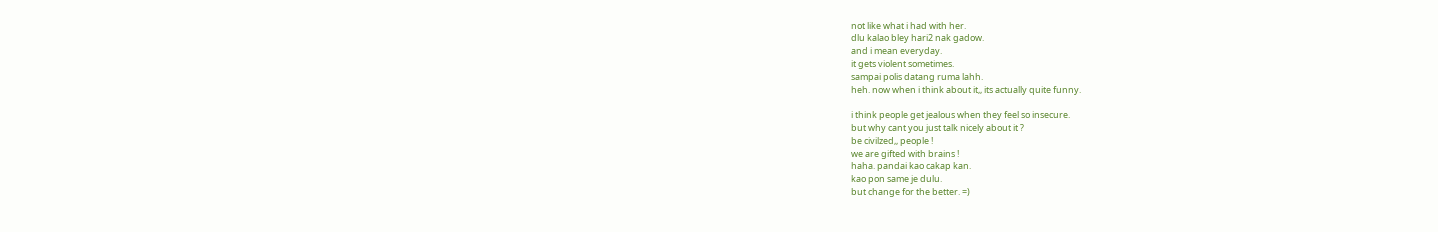not like what i had with her.
dlu kalao bley hari2 nak gadow.
and i mean everyday.
it gets violent sometimes.
sampai polis datang ruma lahh.
heh. now when i think about it,, its actually quite funny.

i think people get jealous when they feel so insecure.
but why cant you just talk nicely about it ?
be civilzed,, people !
we are gifted with brains !
haha. pandai kao cakap kan.
kao pon same je dulu.
but change for the better. =)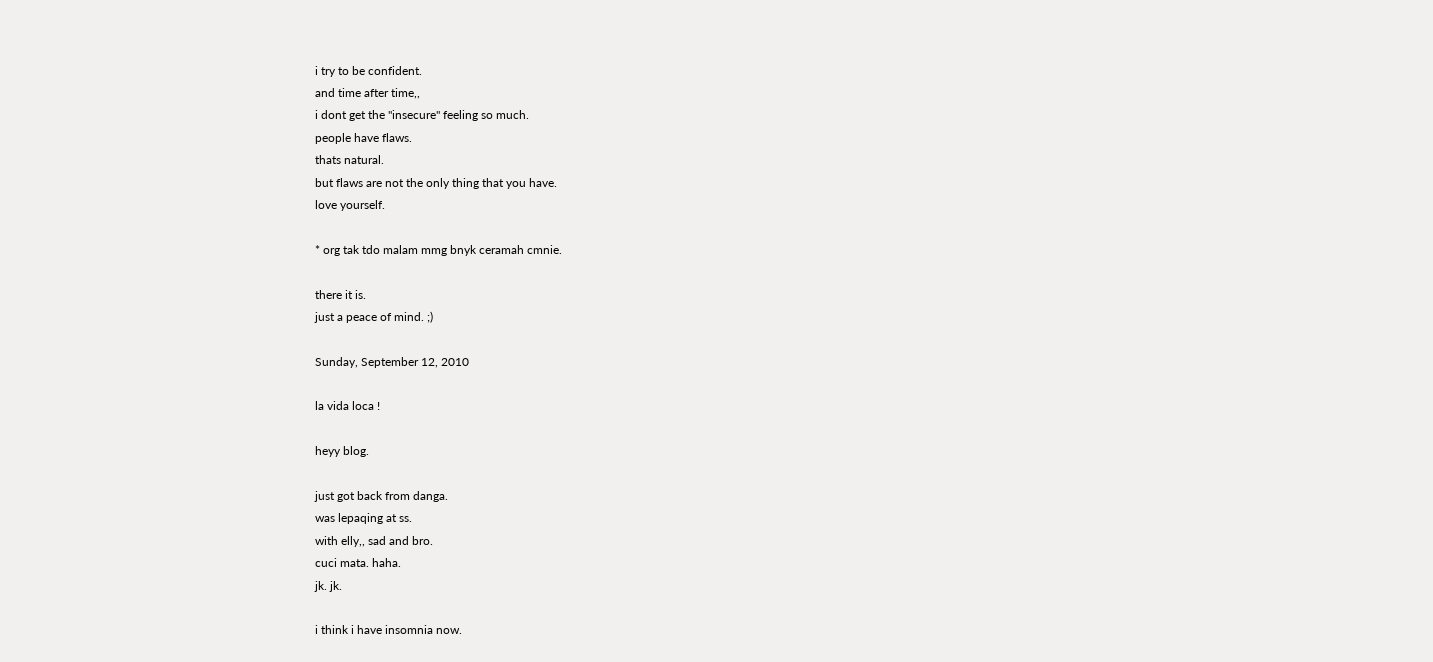i try to be confident.
and time after time,,
i dont get the "insecure" feeling so much.
people have flaws.
thats natural.
but flaws are not the only thing that you have.
love yourself.

* org tak tdo malam mmg bnyk ceramah cmnie.

there it is.
just a peace of mind. ;)

Sunday, September 12, 2010

la vida loca !

heyy blog.

just got back from danga.
was lepaqing at ss.
with elly,, sad and bro.
cuci mata. haha.
jk. jk.

i think i have insomnia now.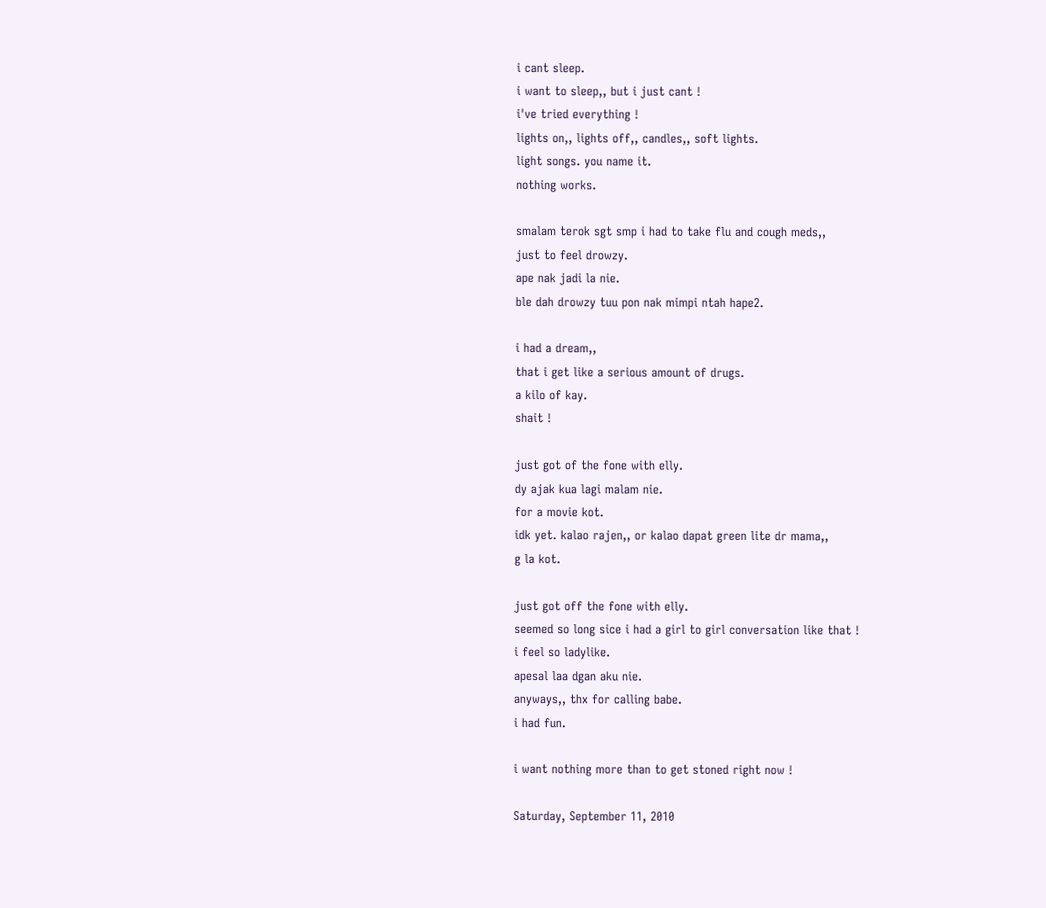i cant sleep.
i want to sleep,, but i just cant !
i've tried everything !
lights on,, lights off,, candles,, soft lights.
light songs. you name it.
nothing works.

smalam terok sgt smp i had to take flu and cough meds,,
just to feel drowzy.
ape nak jadi la nie.
ble dah drowzy tuu pon nak mimpi ntah hape2.

i had a dream,,
that i get like a serious amount of drugs.
a kilo of kay.
shait !

just got of the fone with elly.
dy ajak kua lagi malam nie.
for a movie kot.
idk yet. kalao rajen,, or kalao dapat green lite dr mama,,
g la kot.

just got off the fone with elly.
seemed so long sice i had a girl to girl conversation like that !
i feel so ladylike.
apesal laa dgan aku nie.
anyways,, thx for calling babe.
i had fun.

i want nothing more than to get stoned right now !

Saturday, September 11, 2010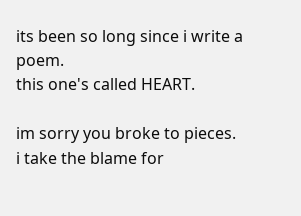its been so long since i write a poem.
this one's called HEART.

im sorry you broke to pieces.
i take the blame for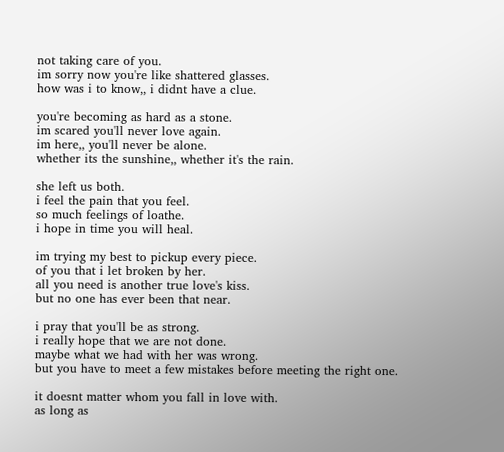not taking care of you.
im sorry now you're like shattered glasses.
how was i to know,, i didnt have a clue.

you're becoming as hard as a stone.
im scared you'll never love again.
im here,, you'll never be alone.
whether its the sunshine,, whether it's the rain.

she left us both.
i feel the pain that you feel.
so much feelings of loathe.
i hope in time you will heal.

im trying my best to pickup every piece.
of you that i let broken by her.
all you need is another true love's kiss.
but no one has ever been that near.

i pray that you'll be as strong.
i really hope that we are not done.
maybe what we had with her was wrong.
but you have to meet a few mistakes before meeting the right one.

it doesnt matter whom you fall in love with.
as long as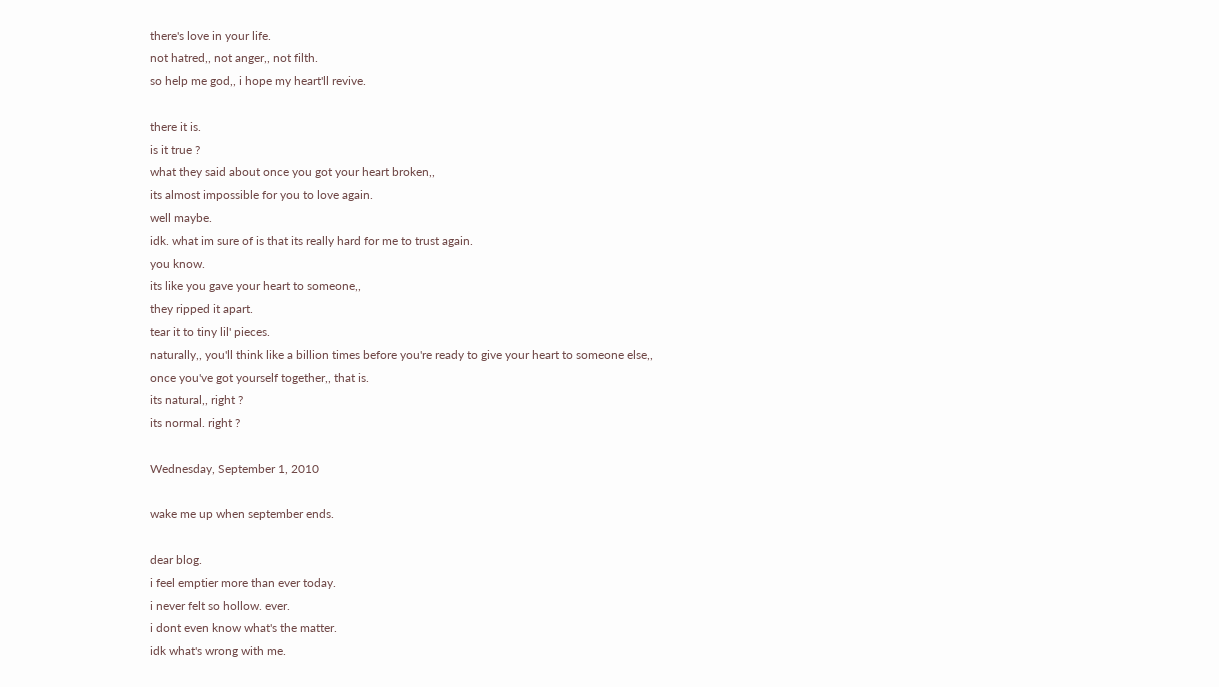there's love in your life.
not hatred,, not anger,, not filth.
so help me god,, i hope my heart'll revive.

there it is.
is it true ?
what they said about once you got your heart broken,,
its almost impossible for you to love again.
well maybe.
idk. what im sure of is that its really hard for me to trust again.
you know.
its like you gave your heart to someone,,
they ripped it apart.
tear it to tiny lil' pieces.
naturally,, you'll think like a billion times before you're ready to give your heart to someone else,,
once you've got yourself together,, that is.
its natural,, right ?
its normal. right ?

Wednesday, September 1, 2010

wake me up when september ends.

dear blog.
i feel emptier more than ever today.
i never felt so hollow. ever.
i dont even know what's the matter.
idk what's wrong with me.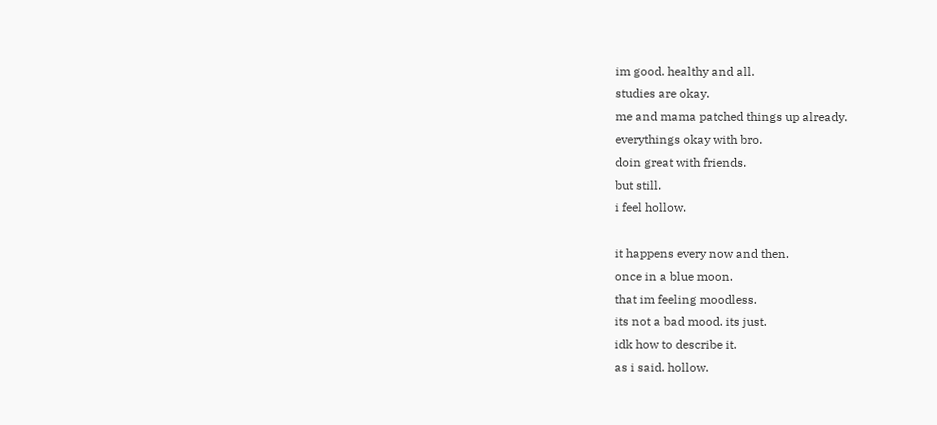im good. healthy and all.
studies are okay.
me and mama patched things up already.
everythings okay with bro.
doin great with friends.
but still.
i feel hollow.

it happens every now and then.
once in a blue moon.
that im feeling moodless.
its not a bad mood. its just.
idk how to describe it.
as i said. hollow.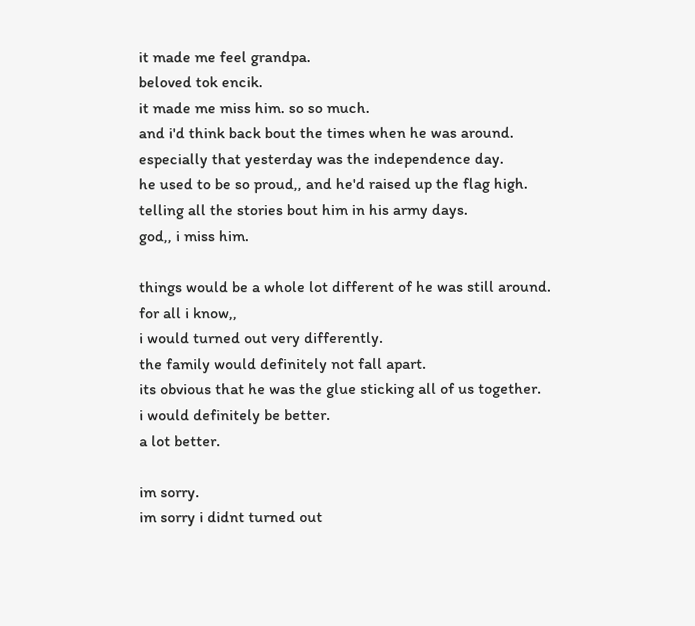it made me feel grandpa.
beloved tok encik.
it made me miss him. so so much.
and i'd think back bout the times when he was around.
especially that yesterday was the independence day.
he used to be so proud,, and he'd raised up the flag high.
telling all the stories bout him in his army days.
god,, i miss him.

things would be a whole lot different of he was still around.
for all i know,,
i would turned out very differently.
the family would definitely not fall apart.
its obvious that he was the glue sticking all of us together.
i would definitely be better.
a lot better.

im sorry.
im sorry i didnt turned out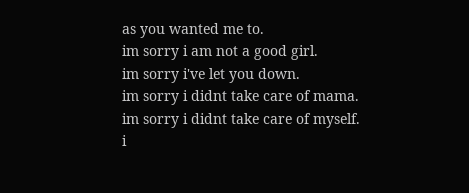as you wanted me to.
im sorry i am not a good girl.
im sorry i've let you down.
im sorry i didnt take care of mama.
im sorry i didnt take care of myself.
i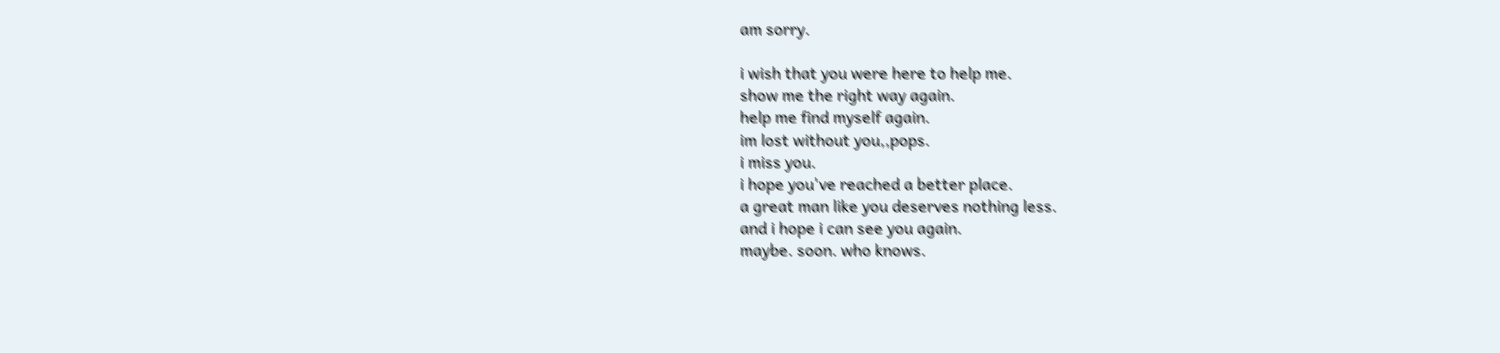am sorry.

i wish that you were here to help me.
show me the right way again.
help me find myself again.
im lost without you,,pops.
i miss you.
i hope you've reached a better place.
a great man like you deserves nothing less.
and i hope i can see you again.
maybe. soon. who knows.